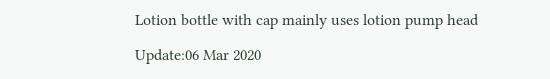Lotion bottle with cap mainly uses lotion pump head

Update:06 Mar 2020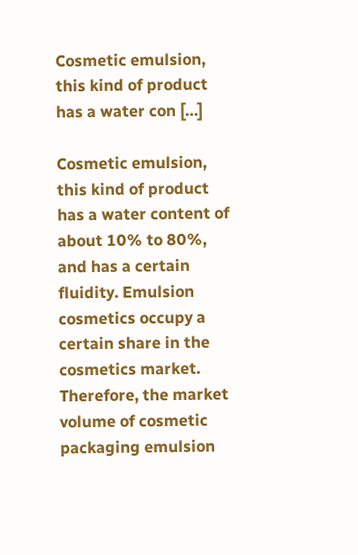Cosmetic emulsion, this kind of product has a water con […]

Cosmetic emulsion, this kind of product has a water content of about 10% to 80%, and has a certain fluidity. Emulsion cosmetics occupy a certain share in the cosmetics market. Therefore, the market volume of cosmetic packaging emulsion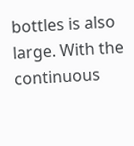bottles is also large. With the continuous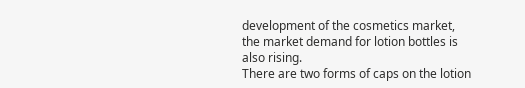development of the cosmetics market, the market demand for lotion bottles is also rising.
There are two forms of caps on the lotion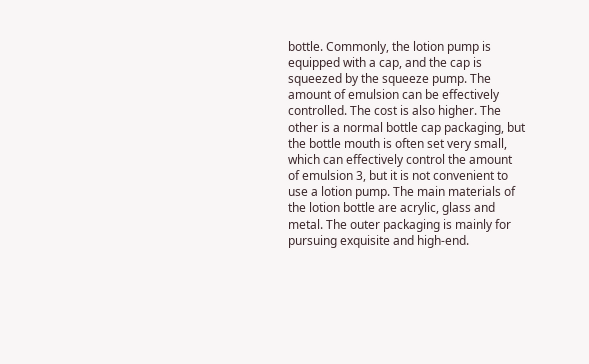bottle. Commonly, the lotion pump is equipped with a cap, and the cap is squeezed by the squeeze pump. The amount of emulsion can be effectively controlled. The cost is also higher. The other is a normal bottle cap packaging, but the bottle mouth is often set very small, which can effectively control the amount of emulsion 3, but it is not convenient to use a lotion pump. The main materials of the lotion bottle are acrylic, glass and metal. The outer packaging is mainly for pursuing exquisite and high-end.